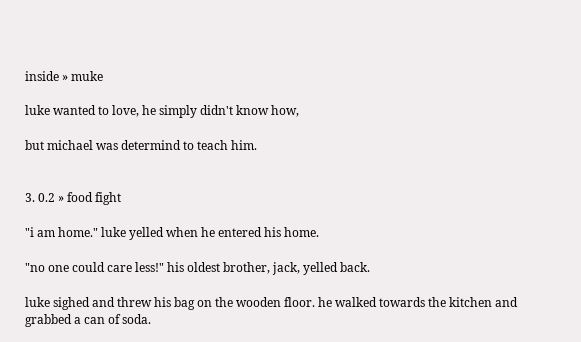inside » muke

luke wanted to love, he simply didn't know how,

but michael was determind to teach him.


3. 0.2 » food fight

"i am home." luke yelled when he entered his home.

"no one could care less!" his oldest brother, jack, yelled back.

luke sighed and threw his bag on the wooden floor. he walked towards the kitchen and grabbed a can of soda.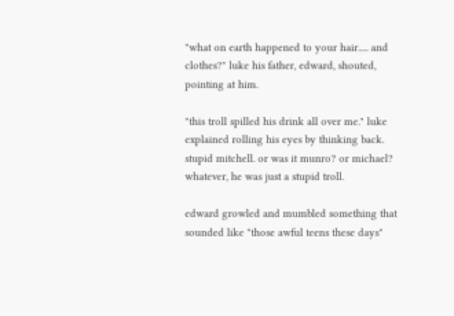"what on earth happened to your hair..... and clothes?" luke his father, edward, shouted, pointing at him.

"this troll spilled his drink all over me." luke explained rolling his eyes by thinking back. stupid mitchell. or was it munro? or michael? whatever, he was just a stupid troll.

edward growled and mumbled something that sounded like "those awful teens these days"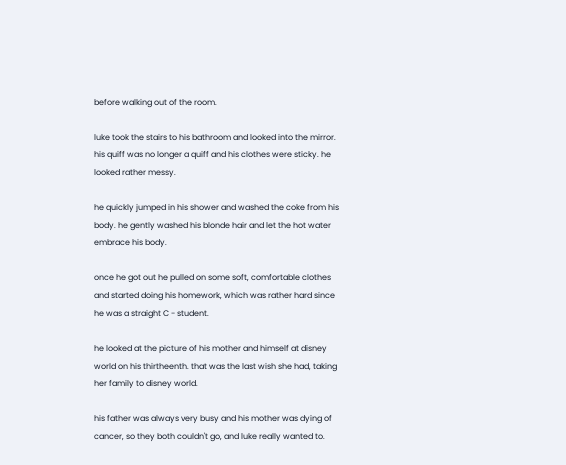before walking out of the room.

luke took the stairs to his bathroom and looked into the mirror. his quiff was no longer a quiff and his clothes were sticky. he looked rather messy.

he quickly jumped in his shower and washed the coke from his body. he gently washed his blonde hair and let the hot water embrace his body.

once he got out he pulled on some soft, comfortable clothes and started doing his homework, which was rather hard since he was a straight C - student.

he looked at the picture of his mother and himself at disney world on his thirtheenth. that was the last wish she had, taking her family to disney world.

his father was always very busy and his mother was dying of cancer, so they both couldn't go, and luke really wanted to.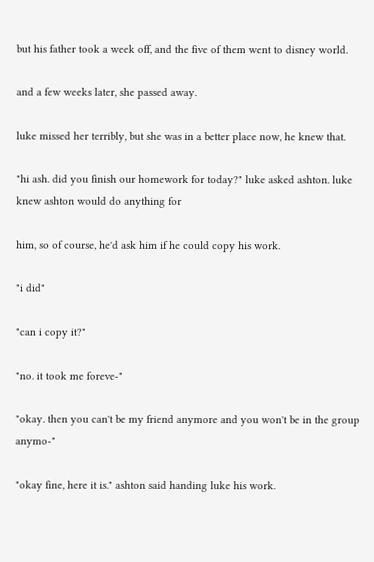but his father took a week off, and the five of them went to disney world.

and a few weeks later, she passed away.

luke missed her terribly, but she was in a better place now, he knew that.

"hi ash. did you finish our homework for today?" luke asked ashton. luke knew ashton would do anything for

him, so of course, he'd ask him if he could copy his work.

"i did"

"can i copy it?"

"no. it took me foreve-"

"okay. then you can't be my friend anymore and you won't be in the group anymo-"

"okay fine, here it is." ashton said handing luke his work.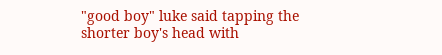"good boy" luke said tapping the shorter boy's head with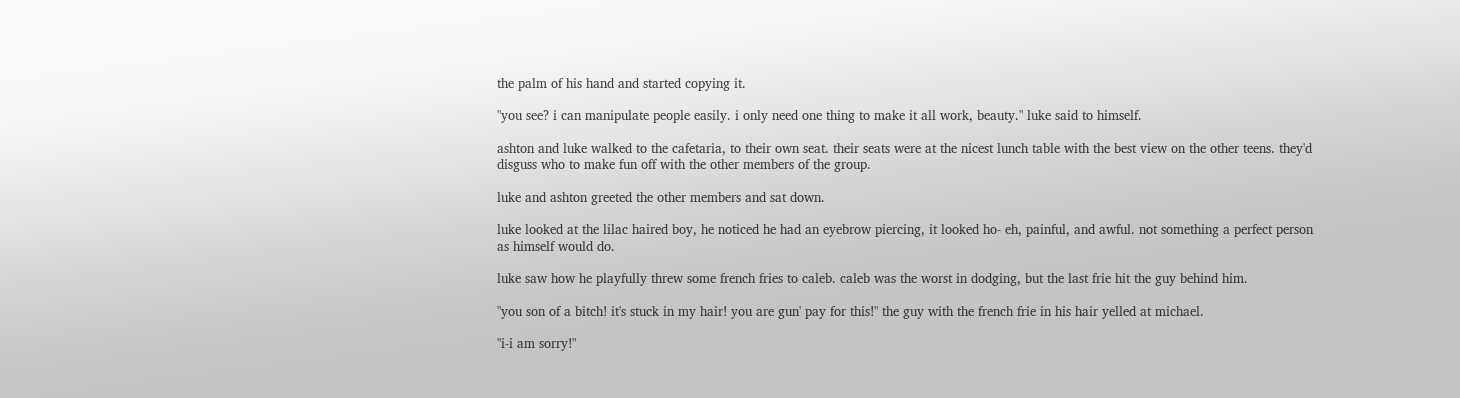the palm of his hand and started copying it.

"you see? i can manipulate people easily. i only need one thing to make it all work, beauty." luke said to himself.

ashton and luke walked to the cafetaria, to their own seat. their seats were at the nicest lunch table with the best view on the other teens. they'd disguss who to make fun off with the other members of the group.

luke and ashton greeted the other members and sat down.

luke looked at the lilac haired boy, he noticed he had an eyebrow piercing, it looked ho- eh, painful, and awful. not something a perfect person as himself would do.

luke saw how he playfully threw some french fries to caleb. caleb was the worst in dodging, but the last frie hit the guy behind him.

"you son of a bitch! it's stuck in my hair! you are gun' pay for this!" the guy with the french frie in his hair yelled at michael.

"i-i am sorry!"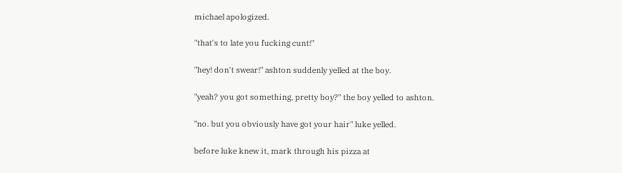michael apologized.

"that's to late you fucking cunt!"

"hey! don't swear!" ashton suddenly yelled at the boy.

"yeah? you got something, pretty boy?" the boy yelled to ashton.

"no. but you obviously have got your hair" luke yelled.

before luke knew it, mark through his pizza at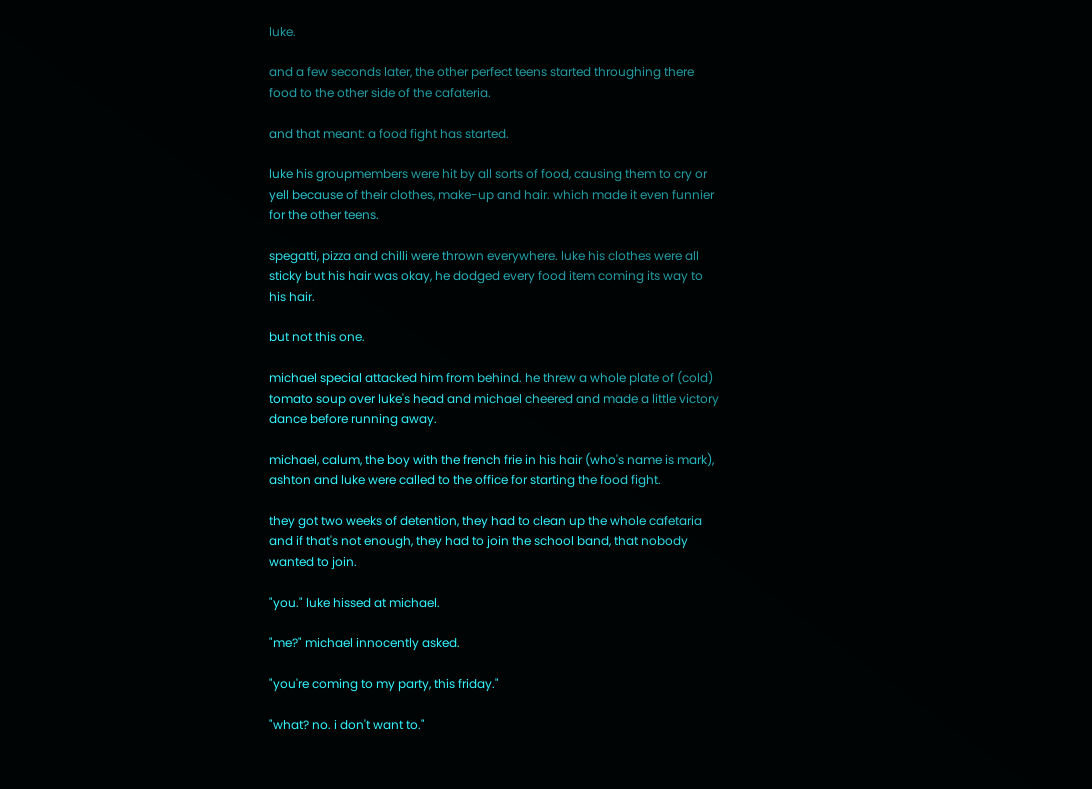luke.

and a few seconds later, the other perfect teens started throughing there food to the other side of the cafateria.

and that meant: a food fight has started.

luke his groupmembers were hit by all sorts of food, causing them to cry or yell because of their clothes, make-up and hair. which made it even funnier for the other teens.

spegatti, pizza and chilli were thrown everywhere. luke his clothes were all sticky but his hair was okay, he dodged every food item coming its way to his hair.

but not this one.

michael special attacked him from behind. he threw a whole plate of (cold) tomato soup over luke's head and michael cheered and made a little victory dance before running away.

michael, calum, the boy with the french frie in his hair (who's name is mark), ashton and luke were called to the office for starting the food fight.

they got two weeks of detention, they had to clean up the whole cafetaria and if that's not enough, they had to join the school band, that nobody wanted to join.

"you." luke hissed at michael.

"me?" michael innocently asked.

"you're coming to my party, this friday."

"what? no. i don't want to."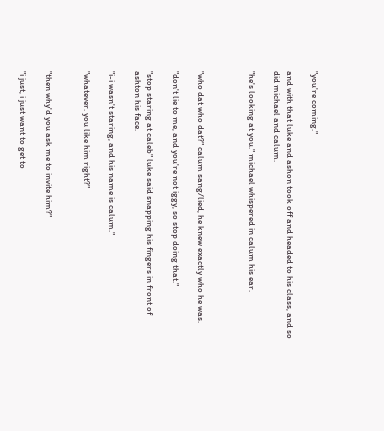"you're coming."

and with that luke and ashon took off and headed to his class, and so did michael and calum.

"he's looking at you." michael whispered in calum his ear.



"who dat who dat?" calum sang/lied, he knew exactly who he was.

"don't lie to me, and you're not iggy, so stop doing that."

"stop staring at caleb" luke said snapping his fingers in front of ashton his face.

"i-i wasn't staring, and his name is calum."

"whatever. you like him right?"


"then why'd you ask me to invite him?"

"i just, i just want to get to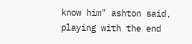know him" ashton said, playing with the end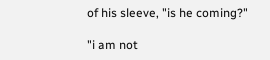of his sleeve, "is he coming?"

"i am not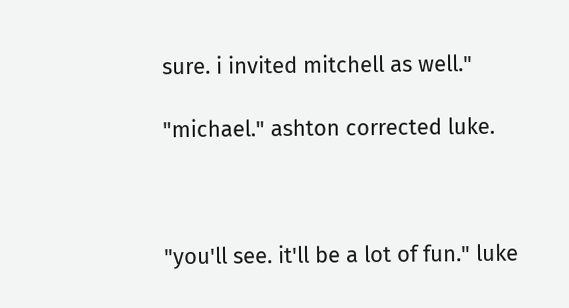sure. i invited mitchell as well."

"michael." ashton corrected luke.



"you'll see. it'll be a lot of fun." luke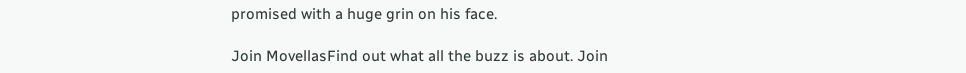promised with a huge grin on his face.

Join MovellasFind out what all the buzz is about. Join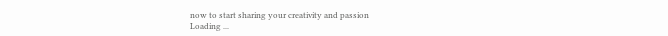now to start sharing your creativity and passion
Loading ...